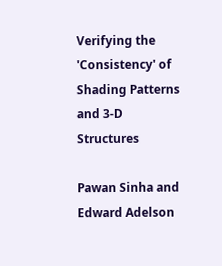Verifying the 'Consistency' of Shading Patterns and 3-D Structures

Pawan Sinha and Edward Adelson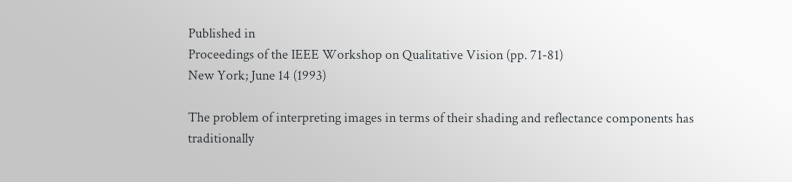Published in
Proceedings of the IEEE Workshop on Qualitative Vision (pp. 71-81)
New York; June 14 (1993)

The problem of interpreting images in terms of their shading and reflectance components has traditionally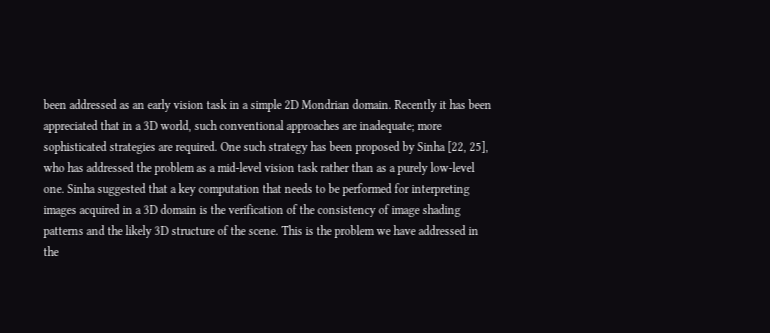been addressed as an early vision task in a simple 2D Mondrian domain. Recently it has been appreciated that in a 3D world, such conventional approaches are inadequate; more sophisticated strategies are required. One such strategy has been proposed by Sinha [22, 25], who has addressed the problem as a mid-level vision task rather than as a purely low-level one. Sinha suggested that a key computation that needs to be performed for interpreting images acquired in a 3D domain is the verification of the consistency of image shading patterns and the likely 3D structure of the scene. This is the problem we have addressed in the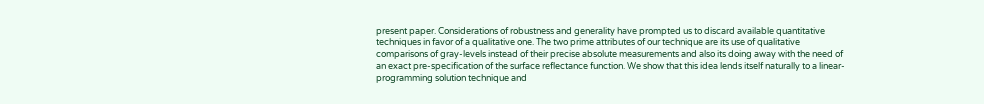present paper. Considerations of robustness and generality have prompted us to discard available quantitative techniques in favor of a qualitative one. The two prime attributes of our technique are its use of qualitative comparisons of gray-levels instead of their precise absolute measurements and also its doing away with the need of an exact pre-specification of the surface reflectance function. We show that this idea lends itself naturally to a linear-programming solution technique and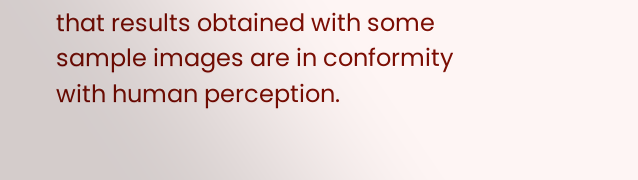that results obtained with some sample images are in conformity with human perception.